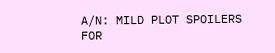A/N: MILD PLOT SPOILERS FOR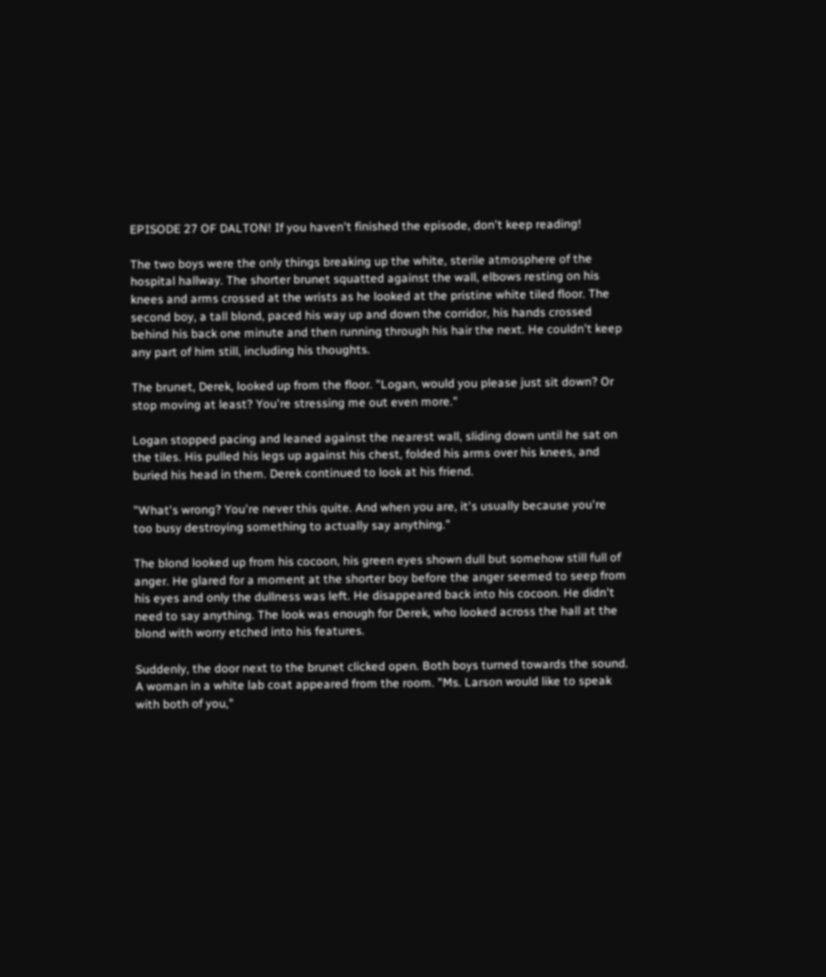EPISODE 27 OF DALTON! If you haven't finished the episode, don't keep reading!

The two boys were the only things breaking up the white, sterile atmosphere of the hospital hallway. The shorter brunet squatted against the wall, elbows resting on his knees and arms crossed at the wrists as he looked at the pristine white tiled floor. The second boy, a tall blond, paced his way up and down the corridor, his hands crossed behind his back one minute and then running through his hair the next. He couldn't keep any part of him still, including his thoughts.

The brunet, Derek, looked up from the floor. "Logan, would you please just sit down? Or stop moving at least? You're stressing me out even more."

Logan stopped pacing and leaned against the nearest wall, sliding down until he sat on the tiles. His pulled his legs up against his chest, folded his arms over his knees, and buried his head in them. Derek continued to look at his friend.

"What's wrong? You're never this quite. And when you are, it's usually because you're too busy destroying something to actually say anything."

The blond looked up from his cocoon, his green eyes shown dull but somehow still full of anger. He glared for a moment at the shorter boy before the anger seemed to seep from his eyes and only the dullness was left. He disappeared back into his cocoon. He didn't need to say anything. The look was enough for Derek, who looked across the hall at the blond with worry etched into his features.

Suddenly, the door next to the brunet clicked open. Both boys turned towards the sound. A woman in a white lab coat appeared from the room. "Ms. Larson would like to speak with both of you,"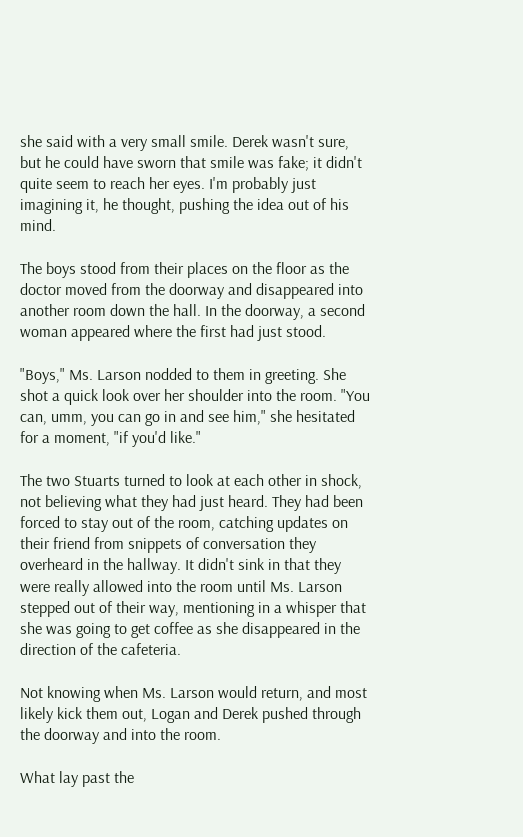she said with a very small smile. Derek wasn't sure, but he could have sworn that smile was fake; it didn't quite seem to reach her eyes. I'm probably just imagining it, he thought, pushing the idea out of his mind.

The boys stood from their places on the floor as the doctor moved from the doorway and disappeared into another room down the hall. In the doorway, a second woman appeared where the first had just stood.

"Boys," Ms. Larson nodded to them in greeting. She shot a quick look over her shoulder into the room. "You can, umm, you can go in and see him," she hesitated for a moment, "if you'd like."

The two Stuarts turned to look at each other in shock, not believing what they had just heard. They had been forced to stay out of the room, catching updates on their friend from snippets of conversation they overheard in the hallway. It didn't sink in that they were really allowed into the room until Ms. Larson stepped out of their way, mentioning in a whisper that she was going to get coffee as she disappeared in the direction of the cafeteria.

Not knowing when Ms. Larson would return, and most likely kick them out, Logan and Derek pushed through the doorway and into the room.

What lay past the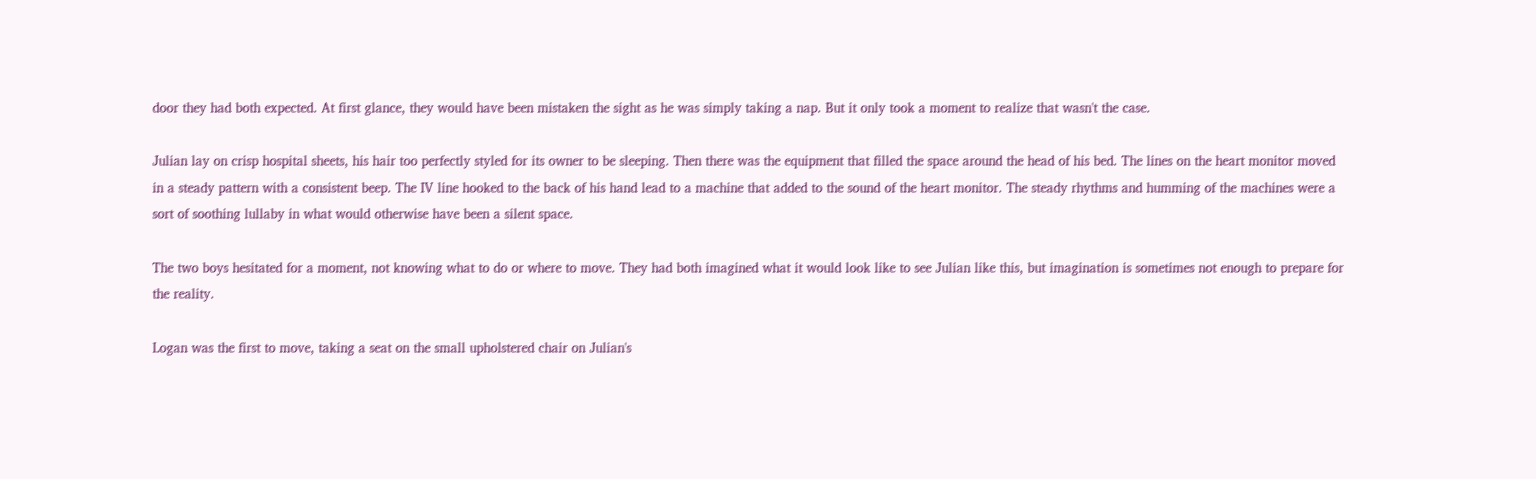door they had both expected. At first glance, they would have been mistaken the sight as he was simply taking a nap. But it only took a moment to realize that wasn't the case.

Julian lay on crisp hospital sheets, his hair too perfectly styled for its owner to be sleeping. Then there was the equipment that filled the space around the head of his bed. The lines on the heart monitor moved in a steady pattern with a consistent beep. The IV line hooked to the back of his hand lead to a machine that added to the sound of the heart monitor. The steady rhythms and humming of the machines were a sort of soothing lullaby in what would otherwise have been a silent space.

The two boys hesitated for a moment, not knowing what to do or where to move. They had both imagined what it would look like to see Julian like this, but imagination is sometimes not enough to prepare for the reality.

Logan was the first to move, taking a seat on the small upholstered chair on Julian's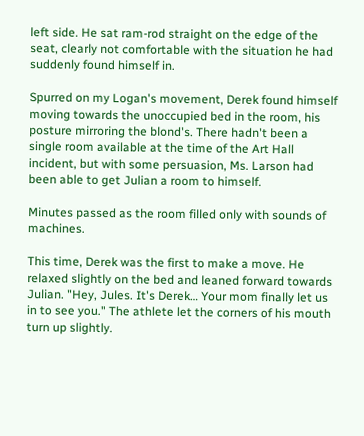left side. He sat ram-rod straight on the edge of the seat, clearly not comfortable with the situation he had suddenly found himself in.

Spurred on my Logan's movement, Derek found himself moving towards the unoccupied bed in the room, his posture mirroring the blond's. There hadn't been a single room available at the time of the Art Hall incident, but with some persuasion, Ms. Larson had been able to get Julian a room to himself.

Minutes passed as the room filled only with sounds of machines.

This time, Derek was the first to make a move. He relaxed slightly on the bed and leaned forward towards Julian. "Hey, Jules. It's Derek… Your mom finally let us in to see you." The athlete let the corners of his mouth turn up slightly.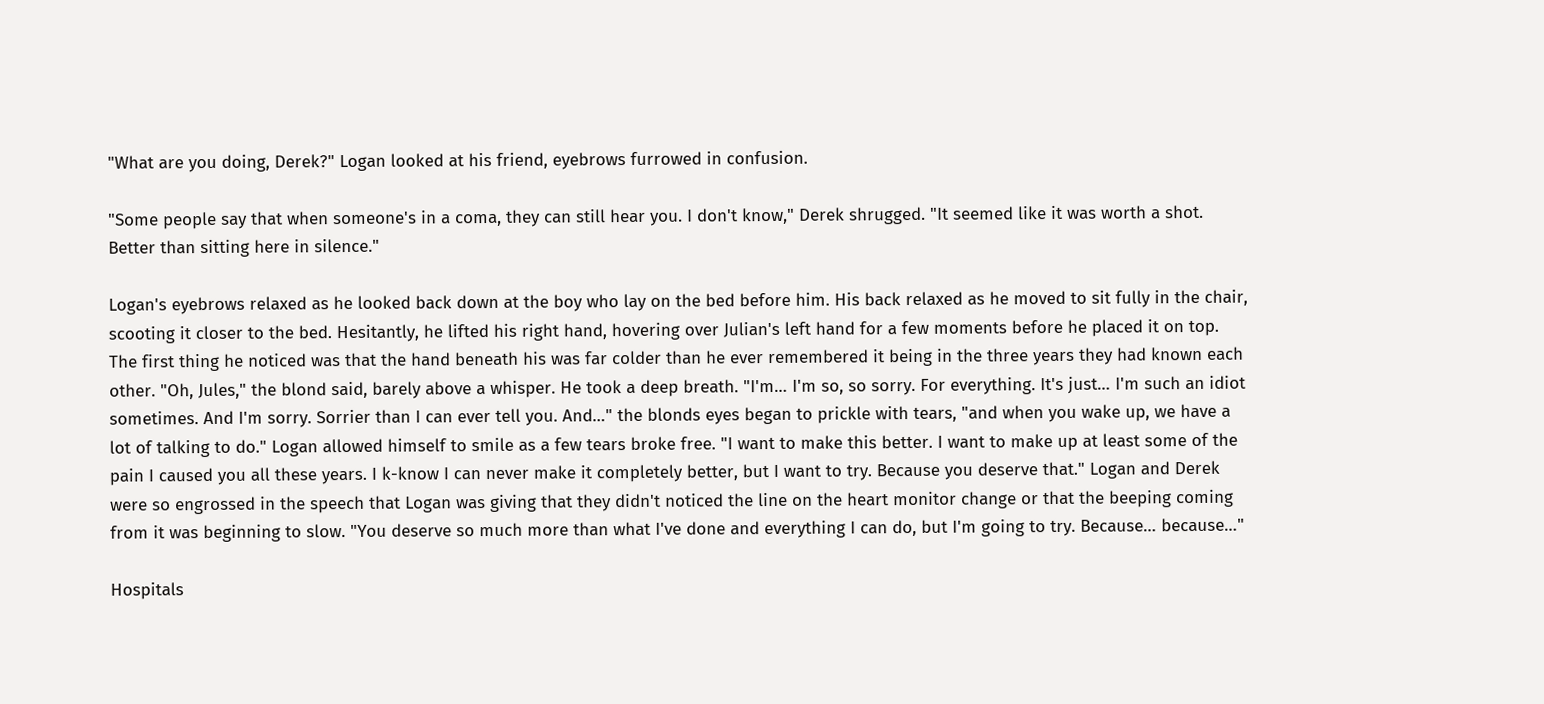"What are you doing, Derek?" Logan looked at his friend, eyebrows furrowed in confusion.

"Some people say that when someone's in a coma, they can still hear you. I don't know," Derek shrugged. "It seemed like it was worth a shot. Better than sitting here in silence."

Logan's eyebrows relaxed as he looked back down at the boy who lay on the bed before him. His back relaxed as he moved to sit fully in the chair, scooting it closer to the bed. Hesitantly, he lifted his right hand, hovering over Julian's left hand for a few moments before he placed it on top. The first thing he noticed was that the hand beneath his was far colder than he ever remembered it being in the three years they had known each other. "Oh, Jules," the blond said, barely above a whisper. He took a deep breath. "I'm… I'm so, so sorry. For everything. It's just… I'm such an idiot sometimes. And I'm sorry. Sorrier than I can ever tell you. And…" the blonds eyes began to prickle with tears, "and when you wake up, we have a lot of talking to do." Logan allowed himself to smile as a few tears broke free. "I want to make this better. I want to make up at least some of the pain I caused you all these years. I k-know I can never make it completely better, but I want to try. Because you deserve that." Logan and Derek were so engrossed in the speech that Logan was giving that they didn't noticed the line on the heart monitor change or that the beeping coming from it was beginning to slow. "You deserve so much more than what I've done and everything I can do, but I'm going to try. Because… because…"

Hospitals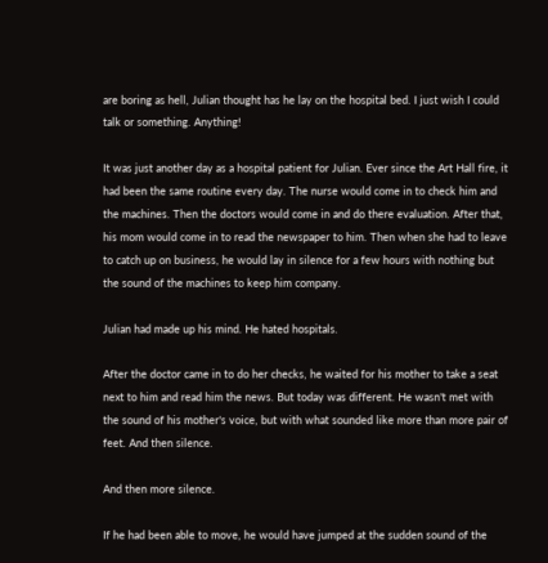are boring as hell, Julian thought has he lay on the hospital bed. I just wish I could talk or something. Anything!

It was just another day as a hospital patient for Julian. Ever since the Art Hall fire, it had been the same routine every day. The nurse would come in to check him and the machines. Then the doctors would come in and do there evaluation. After that, his mom would come in to read the newspaper to him. Then when she had to leave to catch up on business, he would lay in silence for a few hours with nothing but the sound of the machines to keep him company.

Julian had made up his mind. He hated hospitals.

After the doctor came in to do her checks, he waited for his mother to take a seat next to him and read him the news. But today was different. He wasn't met with the sound of his mother's voice, but with what sounded like more than more pair of feet. And then silence.

And then more silence.

If he had been able to move, he would have jumped at the sudden sound of the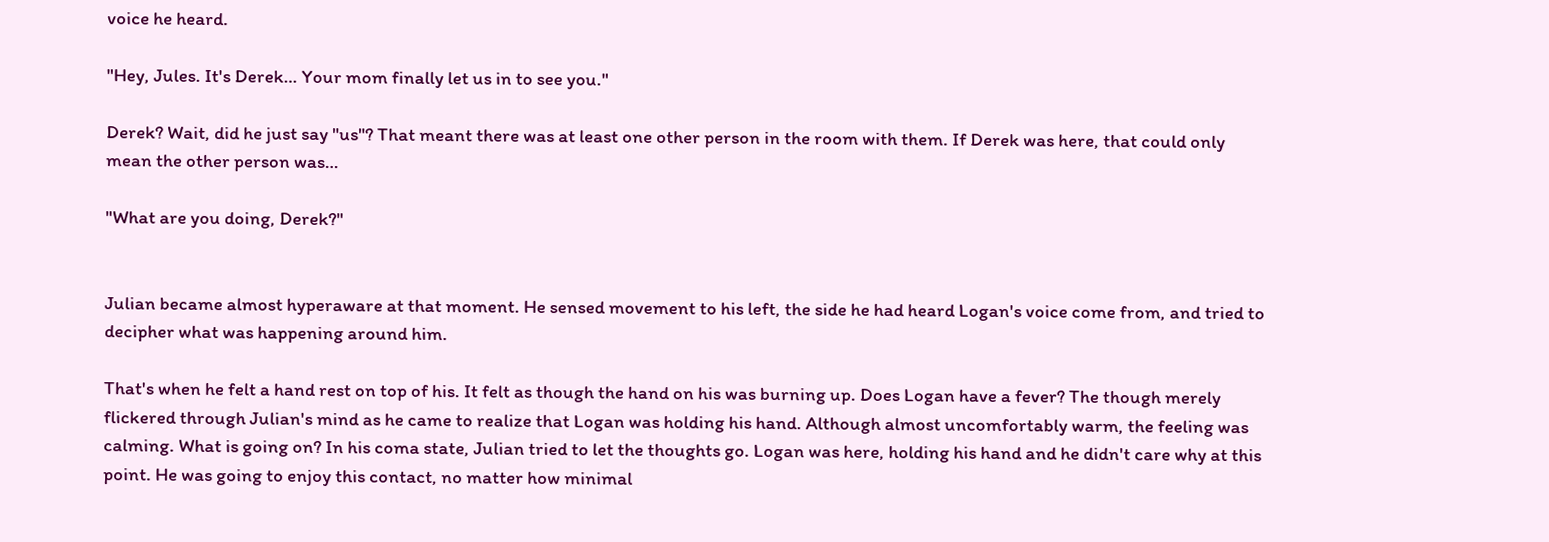voice he heard.

"Hey, Jules. It's Derek… Your mom finally let us in to see you."

Derek? Wait, did he just say "us"? That meant there was at least one other person in the room with them. If Derek was here, that could only mean the other person was…

"What are you doing, Derek?"


Julian became almost hyperaware at that moment. He sensed movement to his left, the side he had heard Logan's voice come from, and tried to decipher what was happening around him.

That's when he felt a hand rest on top of his. It felt as though the hand on his was burning up. Does Logan have a fever? The though merely flickered through Julian's mind as he came to realize that Logan was holding his hand. Although almost uncomfortably warm, the feeling was calming. What is going on? In his coma state, Julian tried to let the thoughts go. Logan was here, holding his hand and he didn't care why at this point. He was going to enjoy this contact, no matter how minimal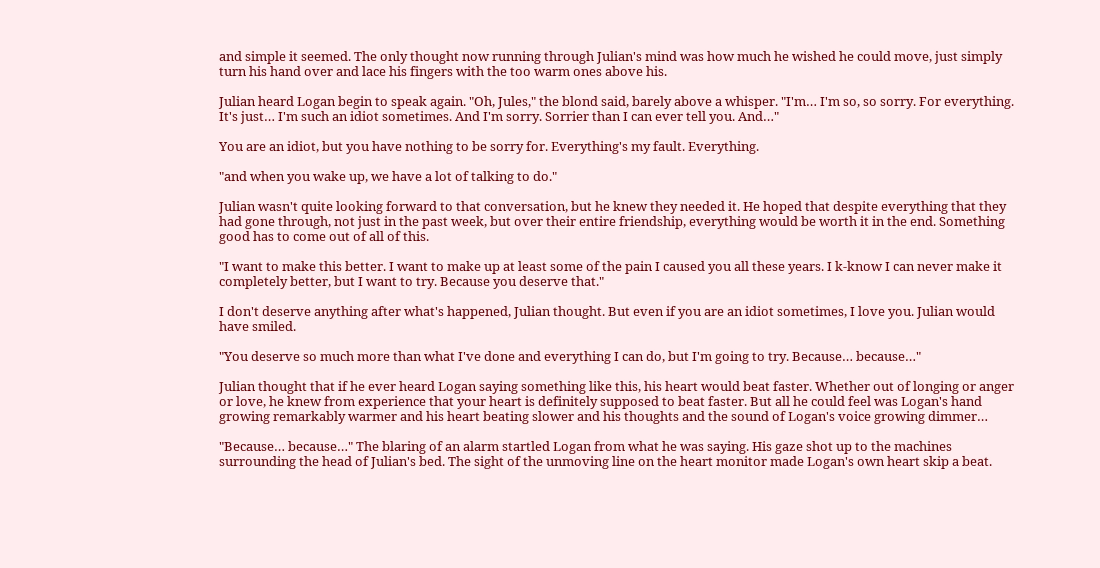and simple it seemed. The only thought now running through Julian's mind was how much he wished he could move, just simply turn his hand over and lace his fingers with the too warm ones above his.

Julian heard Logan begin to speak again. "Oh, Jules," the blond said, barely above a whisper. "I'm… I'm so, so sorry. For everything. It's just… I'm such an idiot sometimes. And I'm sorry. Sorrier than I can ever tell you. And…"

You are an idiot, but you have nothing to be sorry for. Everything's my fault. Everything.

"and when you wake up, we have a lot of talking to do."

Julian wasn't quite looking forward to that conversation, but he knew they needed it. He hoped that despite everything that they had gone through, not just in the past week, but over their entire friendship, everything would be worth it in the end. Something good has to come out of all of this.

"I want to make this better. I want to make up at least some of the pain I caused you all these years. I k-know I can never make it completely better, but I want to try. Because you deserve that."

I don't deserve anything after what's happened, Julian thought. But even if you are an idiot sometimes, I love you. Julian would have smiled.

"You deserve so much more than what I've done and everything I can do, but I'm going to try. Because… because…"

Julian thought that if he ever heard Logan saying something like this, his heart would beat faster. Whether out of longing or anger or love, he knew from experience that your heart is definitely supposed to beat faster. But all he could feel was Logan's hand growing remarkably warmer and his heart beating slower and his thoughts and the sound of Logan's voice growing dimmer…

"Because… because…" The blaring of an alarm startled Logan from what he was saying. His gaze shot up to the machines surrounding the head of Julian's bed. The sight of the unmoving line on the heart monitor made Logan's own heart skip a beat.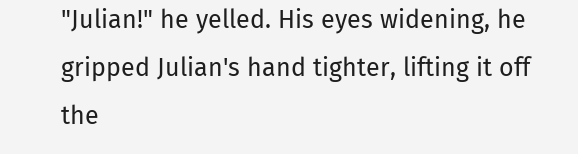"Julian!" he yelled. His eyes widening, he gripped Julian's hand tighter, lifting it off the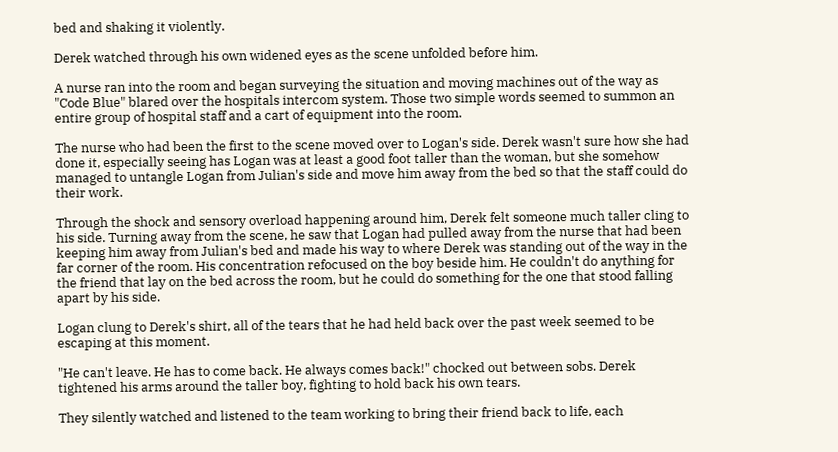bed and shaking it violently.

Derek watched through his own widened eyes as the scene unfolded before him.

A nurse ran into the room and began surveying the situation and moving machines out of the way as "Code Blue" blared over the hospitals intercom system. Those two simple words seemed to summon an entire group of hospital staff and a cart of equipment into the room.

The nurse who had been the first to the scene moved over to Logan's side. Derek wasn't sure how she had done it, especially seeing has Logan was at least a good foot taller than the woman, but she somehow managed to untangle Logan from Julian's side and move him away from the bed so that the staff could do their work.

Through the shock and sensory overload happening around him, Derek felt someone much taller cling to his side. Turning away from the scene, he saw that Logan had pulled away from the nurse that had been keeping him away from Julian's bed and made his way to where Derek was standing out of the way in the far corner of the room. His concentration refocused on the boy beside him. He couldn't do anything for the friend that lay on the bed across the room, but he could do something for the one that stood falling apart by his side.

Logan clung to Derek's shirt, all of the tears that he had held back over the past week seemed to be escaping at this moment.

"He can't leave. He has to come back. He always comes back!" chocked out between sobs. Derek tightened his arms around the taller boy, fighting to hold back his own tears.

They silently watched and listened to the team working to bring their friend back to life, each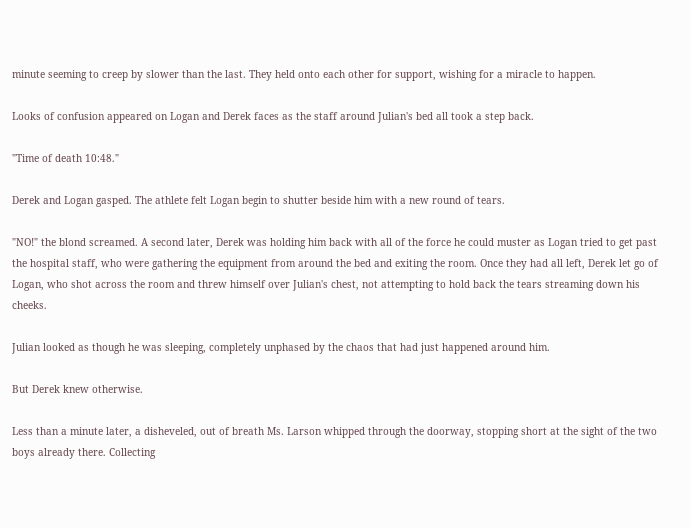minute seeming to creep by slower than the last. They held onto each other for support, wishing for a miracle to happen.

Looks of confusion appeared on Logan and Derek faces as the staff around Julian's bed all took a step back.

"Time of death 10:48."

Derek and Logan gasped. The athlete felt Logan begin to shutter beside him with a new round of tears.

"NO!" the blond screamed. A second later, Derek was holding him back with all of the force he could muster as Logan tried to get past the hospital staff, who were gathering the equipment from around the bed and exiting the room. Once they had all left, Derek let go of Logan, who shot across the room and threw himself over Julian's chest, not attempting to hold back the tears streaming down his cheeks.

Julian looked as though he was sleeping, completely unphased by the chaos that had just happened around him.

But Derek knew otherwise.

Less than a minute later, a disheveled, out of breath Ms. Larson whipped through the doorway, stopping short at the sight of the two boys already there. Collecting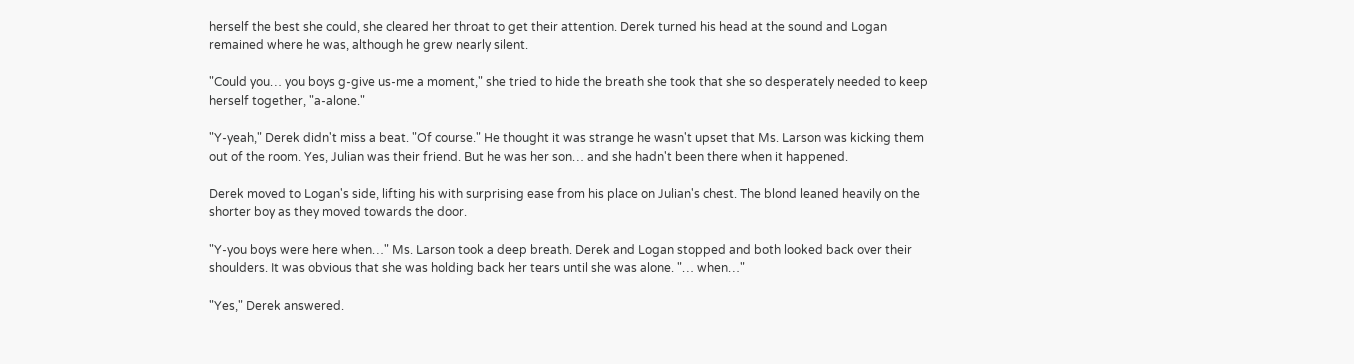herself the best she could, she cleared her throat to get their attention. Derek turned his head at the sound and Logan remained where he was, although he grew nearly silent.

"Could you… you boys g-give us-me a moment," she tried to hide the breath she took that she so desperately needed to keep herself together, "a-alone."

"Y-yeah," Derek didn't miss a beat. "Of course." He thought it was strange he wasn't upset that Ms. Larson was kicking them out of the room. Yes, Julian was their friend. But he was her son… and she hadn't been there when it happened.

Derek moved to Logan's side, lifting his with surprising ease from his place on Julian's chest. The blond leaned heavily on the shorter boy as they moved towards the door.

"Y-you boys were here when…" Ms. Larson took a deep breath. Derek and Logan stopped and both looked back over their shoulders. It was obvious that she was holding back her tears until she was alone. "… when…"

"Yes," Derek answered.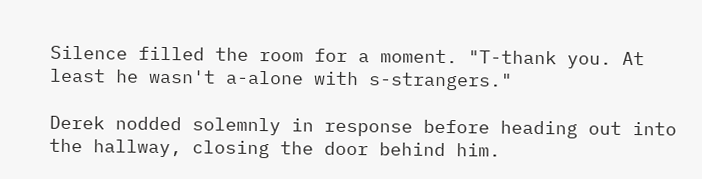Silence filled the room for a moment. "T-thank you. At least he wasn't a-alone with s-strangers."

Derek nodded solemnly in response before heading out into the hallway, closing the door behind him.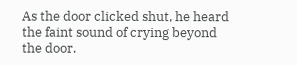As the door clicked shut, he heard the faint sound of crying beyond the door.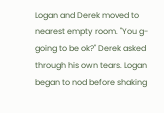Logan and Derek moved to nearest empty room. "You g-going to be ok?" Derek asked through his own tears. Logan began to nod before shaking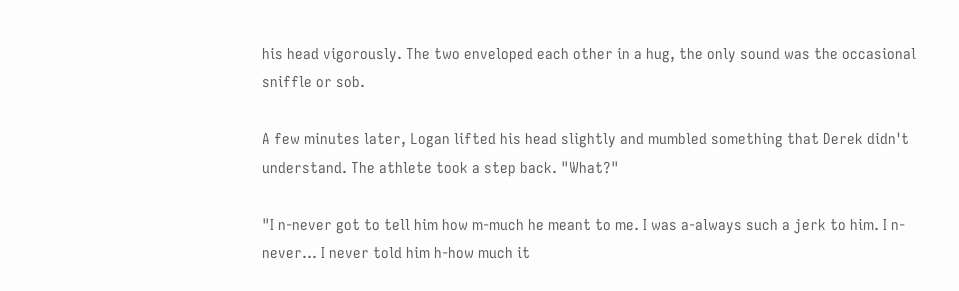his head vigorously. The two enveloped each other in a hug, the only sound was the occasional sniffle or sob.

A few minutes later, Logan lifted his head slightly and mumbled something that Derek didn't understand. The athlete took a step back. "What?"

"I n-never got to tell him how m-much he meant to me. I was a-always such a jerk to him. I n-never… I never told him h-how much it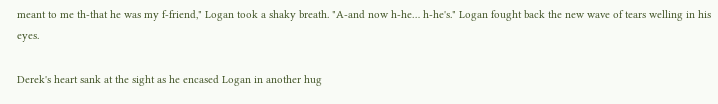meant to me th-that he was my f-friend," Logan took a shaky breath. "A-and now h-he… h-he's." Logan fought back the new wave of tears welling in his eyes.

Derek's heart sank at the sight as he encased Logan in another hug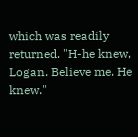which was readily returned. "H-he knew, Logan. Believe me. He knew."